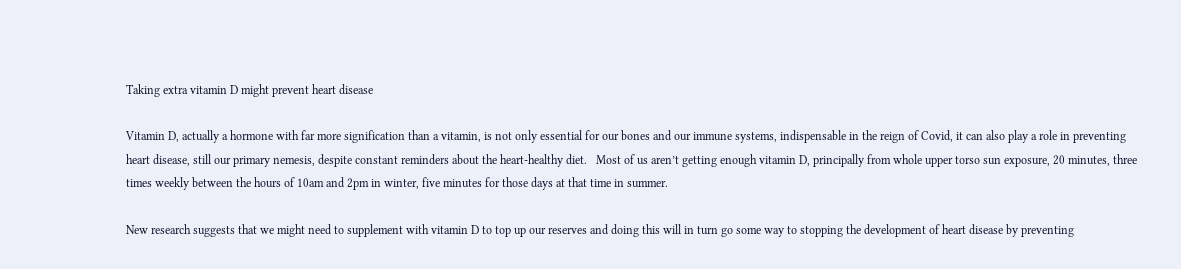Taking extra vitamin D might prevent heart disease

Vitamin D, actually a hormone with far more signification than a vitamin, is not only essential for our bones and our immune systems, indispensable in the reign of Covid, it can also play a role in preventing heart disease, still our primary nemesis, despite constant reminders about the heart-healthy diet.   Most of us aren’t getting enough vitamin D, principally from whole upper torso sun exposure, 20 minutes, three times weekly between the hours of 10am and 2pm in winter, five minutes for those days at that time in summer.

New research suggests that we might need to supplement with vitamin D to top up our reserves and doing this will in turn go some way to stopping the development of heart disease by preventing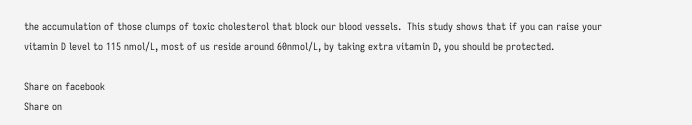the accumulation of those clumps of toxic cholesterol that block our blood vessels.  This study shows that if you can raise your vitamin D level to 115 nmol/L, most of us reside around 60nmol/L, by taking extra vitamin D, you should be protected.

Share on facebook
Share on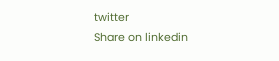twitter
Share on linkedin